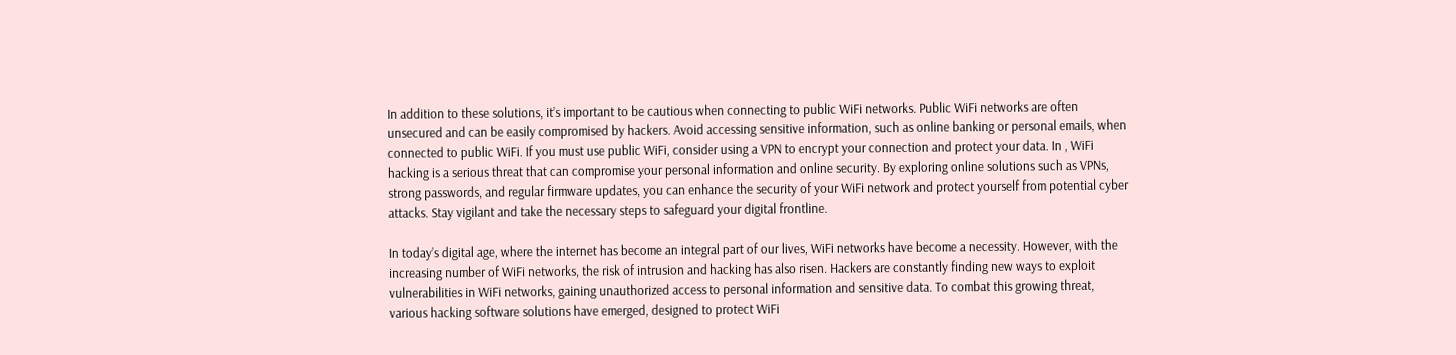In addition to these solutions, it’s important to be cautious when connecting to public WiFi networks. Public WiFi networks are often unsecured and can be easily compromised by hackers. Avoid accessing sensitive information, such as online banking or personal emails, when connected to public WiFi. If you must use public WiFi, consider using a VPN to encrypt your connection and protect your data. In , WiFi hacking is a serious threat that can compromise your personal information and online security. By exploring online solutions such as VPNs, strong passwords, and regular firmware updates, you can enhance the security of your WiFi network and protect yourself from potential cyber attacks. Stay vigilant and take the necessary steps to safeguard your digital frontline.

In today’s digital age, where the internet has become an integral part of our lives, WiFi networks have become a necessity. However, with the increasing number of WiFi networks, the risk of intrusion and hacking has also risen. Hackers are constantly finding new ways to exploit vulnerabilities in WiFi networks, gaining unauthorized access to personal information and sensitive data. To combat this growing threat, various hacking software solutions have emerged, designed to protect WiFi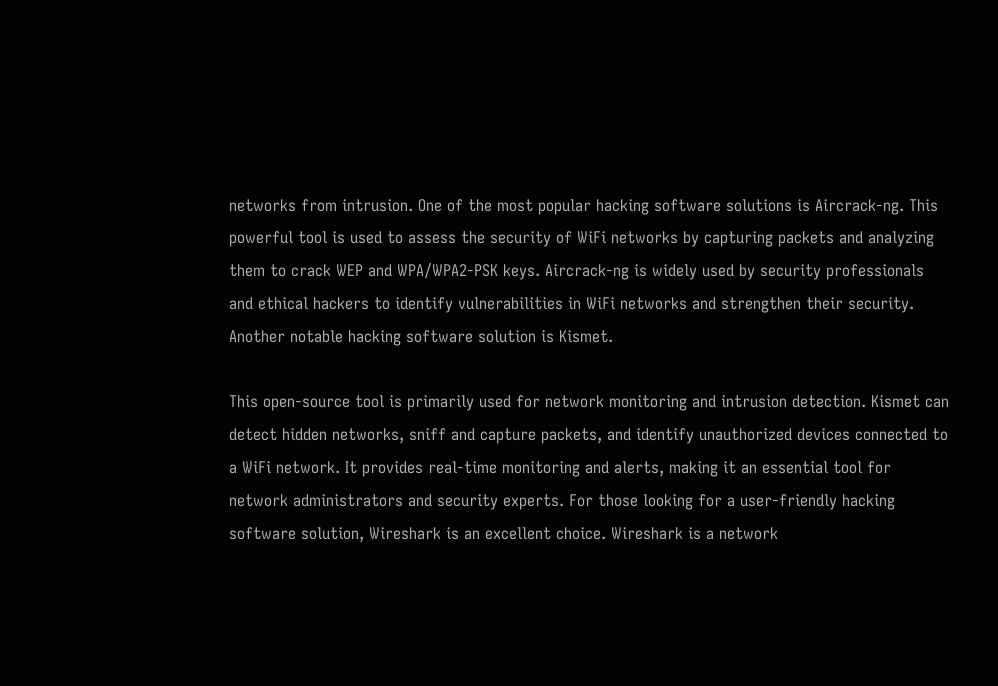networks from intrusion. One of the most popular hacking software solutions is Aircrack-ng. This powerful tool is used to assess the security of WiFi networks by capturing packets and analyzing them to crack WEP and WPA/WPA2-PSK keys. Aircrack-ng is widely used by security professionals and ethical hackers to identify vulnerabilities in WiFi networks and strengthen their security. Another notable hacking software solution is Kismet.

This open-source tool is primarily used for network monitoring and intrusion detection. Kismet can detect hidden networks, sniff and capture packets, and identify unauthorized devices connected to a WiFi network. It provides real-time monitoring and alerts, making it an essential tool for network administrators and security experts. For those looking for a user-friendly hacking software solution, Wireshark is an excellent choice. Wireshark is a network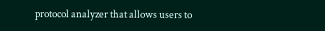protocol analyzer that allows users to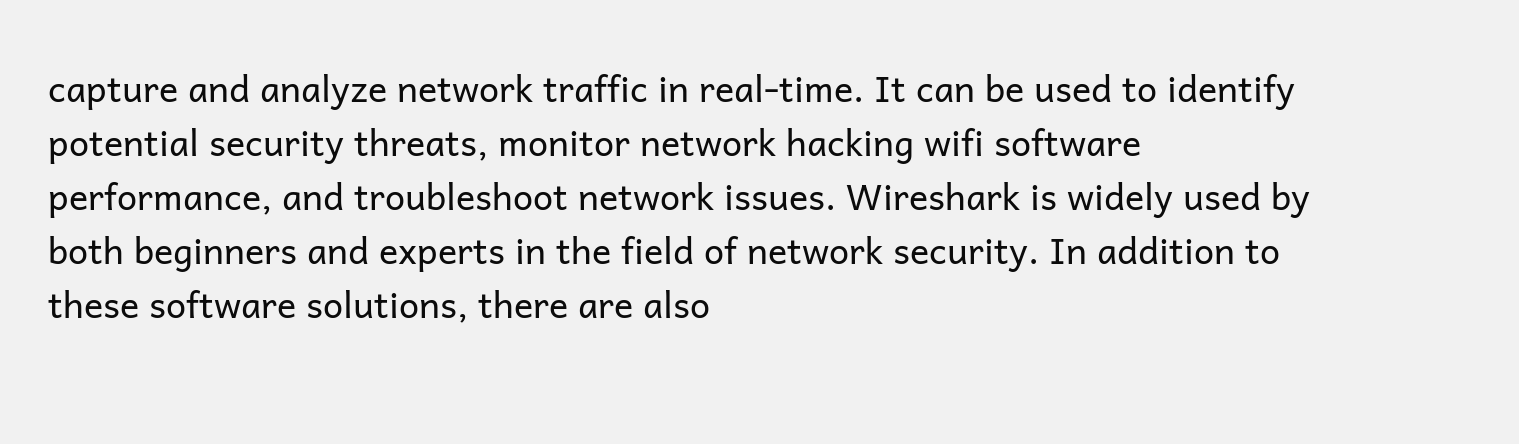capture and analyze network traffic in real-time. It can be used to identify potential security threats, monitor network hacking wifi software performance, and troubleshoot network issues. Wireshark is widely used by both beginners and experts in the field of network security. In addition to these software solutions, there are also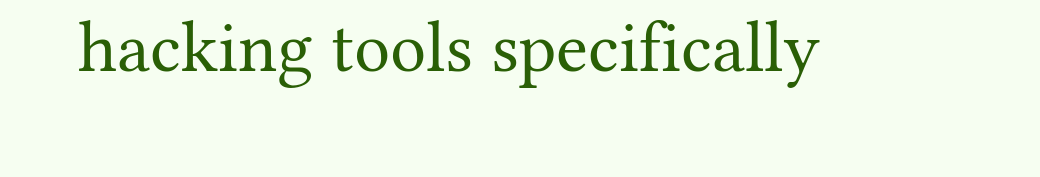hacking tools specifically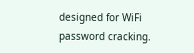designed for WiFi password cracking.